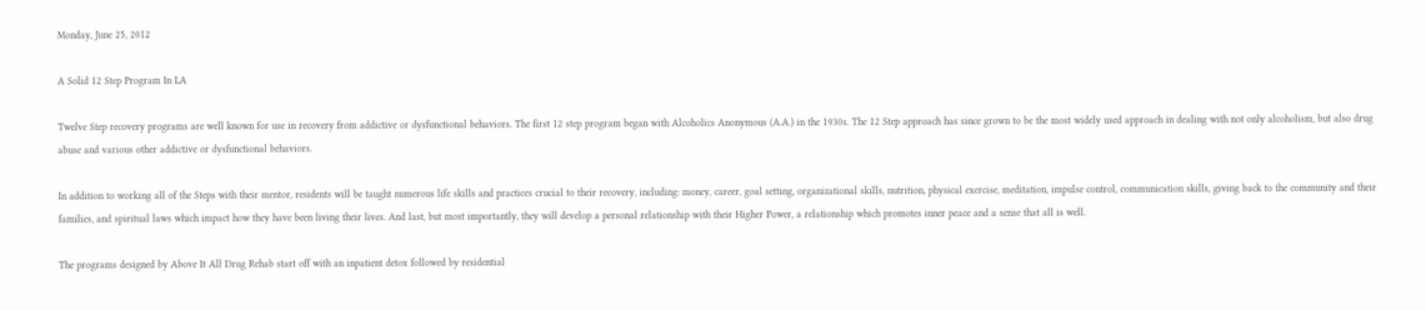Monday, June 25, 2012

A Solid 12 Step Program In LA

Twelve Step recovery programs are well known for use in recovery from addictive or dysfunctional behaviors. The first 12 step program began with Alcoholics Anonymous (A.A.) in the 1930s. The 12 Step approach has since grown to be the most widely used approach in dealing with not only alcoholism, but also drug abuse and various other addictive or dysfunctional behaviors.

In addition to working all of the Steps with their mentor, residents will be taught numerous life skills and practices crucial to their recovery, including: money, career, goal setting, organizational skills, nutrition, physical exercise, meditation, impulse control, communication skills, giving back to the community and their families, and spiritual laws which impact how they have been living their lives. And last, but most importantly, they will develop a personal relationship with their Higher Power, a relationship which promotes inner peace and a sense that all is well.

The programs designed by Above It All Drug Rehab start off with an inpatient detox followed by residential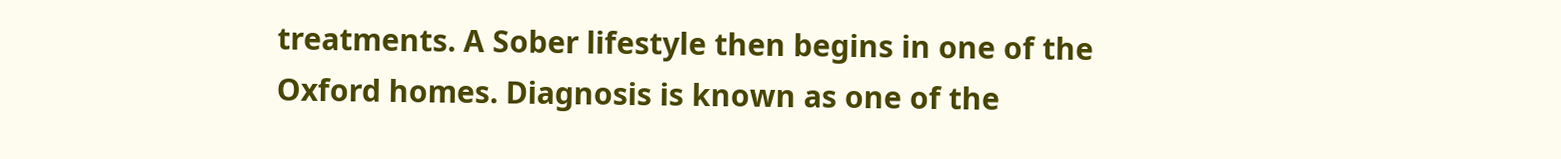treatments. A Sober lifestyle then begins in one of the Oxford homes. Diagnosis is known as one of the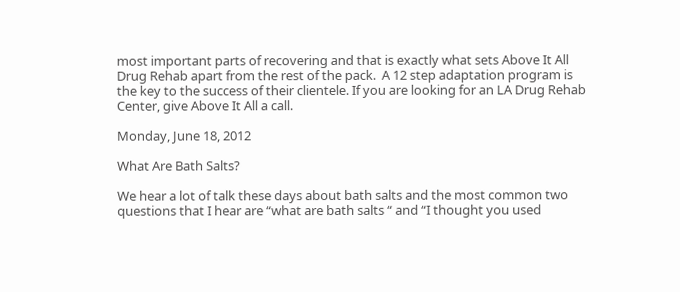most important parts of recovering and that is exactly what sets Above It All Drug Rehab apart from the rest of the pack.  A 12 step adaptation program is the key to the success of their clientele. If you are looking for an LA Drug Rehab Center, give Above It All a call.

Monday, June 18, 2012

What Are Bath Salts?

We hear a lot of talk these days about bath salts and the most common two questions that I hear are “what are bath salts “ and “I thought you used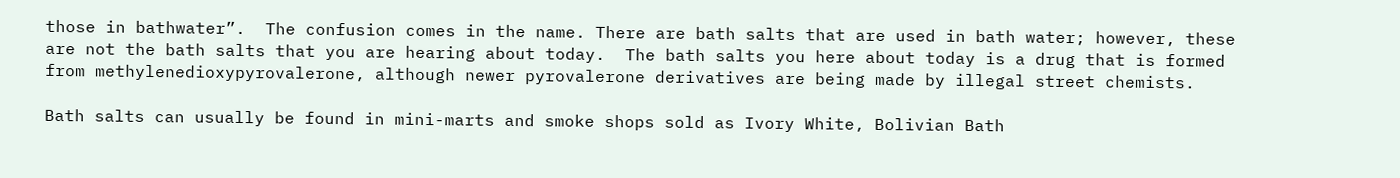those in bathwater”.  The confusion comes in the name. There are bath salts that are used in bath water; however, these are not the bath salts that you are hearing about today.  The bath salts you here about today is a drug that is formed from methylenedioxypyrovalerone, although newer pyrovalerone derivatives are being made by illegal street chemists.

Bath salts can usually be found in mini-marts and smoke shops sold as Ivory White, Bolivian Bath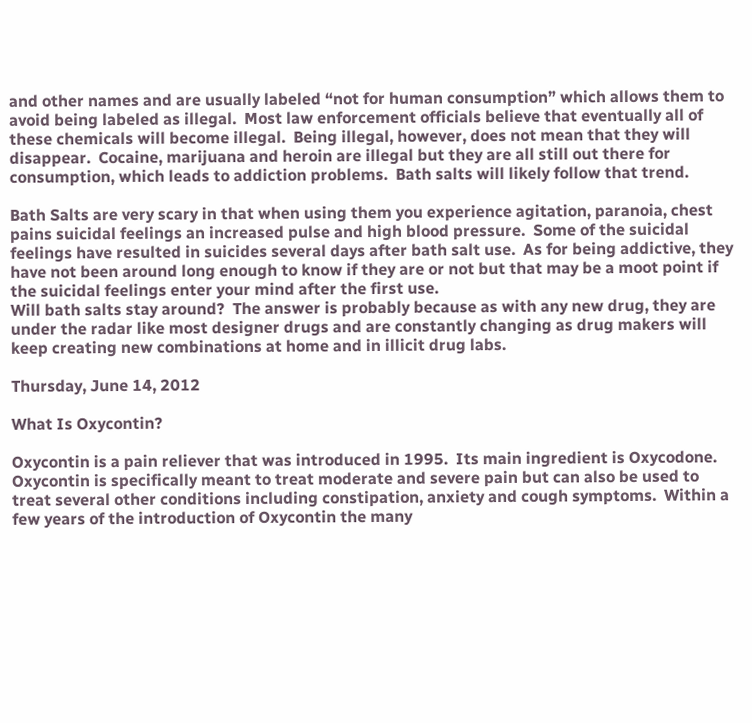and other names and are usually labeled “not for human consumption” which allows them to avoid being labeled as illegal.  Most law enforcement officials believe that eventually all of these chemicals will become illegal.  Being illegal, however, does not mean that they will disappear.  Cocaine, marijuana and heroin are illegal but they are all still out there for consumption, which leads to addiction problems.  Bath salts will likely follow that trend.

Bath Salts are very scary in that when using them you experience agitation, paranoia, chest pains suicidal feelings an increased pulse and high blood pressure.  Some of the suicidal feelings have resulted in suicides several days after bath salt use.  As for being addictive, they have not been around long enough to know if they are or not but that may be a moot point if the suicidal feelings enter your mind after the first use.
Will bath salts stay around?  The answer is probably because as with any new drug, they are under the radar like most designer drugs and are constantly changing as drug makers will keep creating new combinations at home and in illicit drug labs.

Thursday, June 14, 2012

What Is Oxycontin?

Oxycontin is a pain reliever that was introduced in 1995.  Its main ingredient is Oxycodone.  Oxycontin is specifically meant to treat moderate and severe pain but can also be used to treat several other conditions including constipation, anxiety and cough symptoms.  Within a few years of the introduction of Oxycontin the many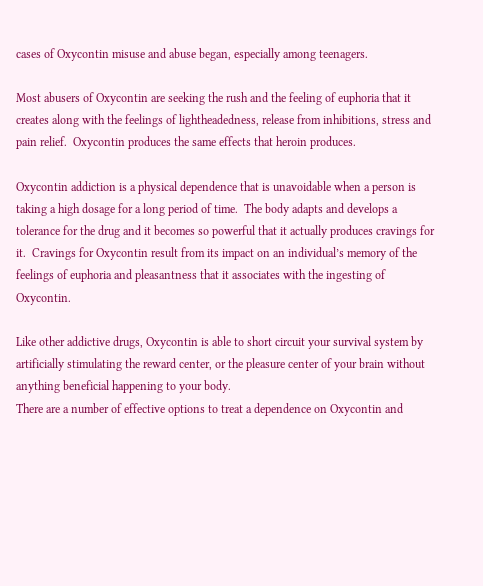cases of Oxycontin misuse and abuse began, especially among teenagers.

Most abusers of Oxycontin are seeking the rush and the feeling of euphoria that it creates along with the feelings of lightheadedness, release from inhibitions, stress and pain relief.  Oxycontin produces the same effects that heroin produces.

Oxycontin addiction is a physical dependence that is unavoidable when a person is taking a high dosage for a long period of time.  The body adapts and develops a tolerance for the drug and it becomes so powerful that it actually produces cravings for it.  Cravings for Oxycontin result from its impact on an individual’s memory of the feelings of euphoria and pleasantness that it associates with the ingesting of Oxycontin.

Like other addictive drugs, Oxycontin is able to short circuit your survival system by artificially stimulating the reward center, or the pleasure center of your brain without anything beneficial happening to your body.
There are a number of effective options to treat a dependence on Oxycontin and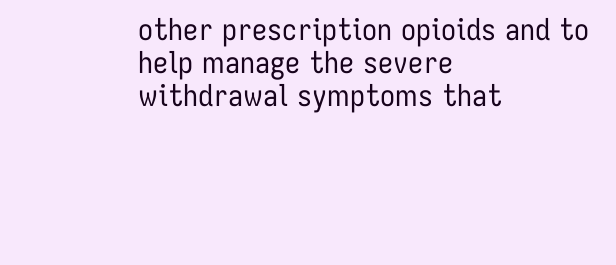other prescription opioids and to help manage the severe withdrawal symptoms that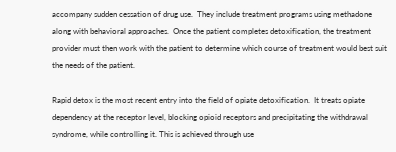accompany sudden cessation of drug use.  They include treatment programs using methadone along with behavioral approaches.  Once the patient completes detoxification, the treatment provider must then work with the patient to determine which course of treatment would best suit the needs of the patient.

Rapid detox is the most recent entry into the field of opiate detoxification.  It treats opiate dependency at the receptor level, blocking opioid receptors and precipitating the withdrawal syndrome, while controlling it. This is achieved through use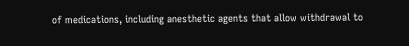of medications, including anesthetic agents that allow withdrawal to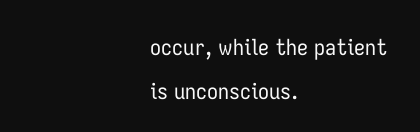occur, while the patient is unconscious.